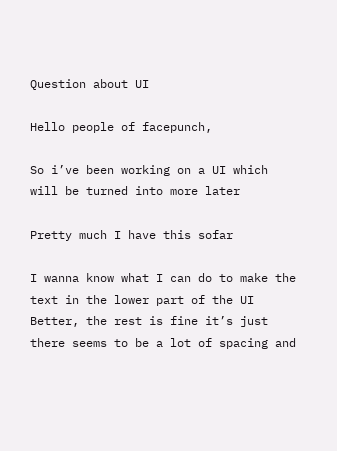Question about UI

Hello people of facepunch,

So i’ve been working on a UI which will be turned into more later

Pretty much I have this sofar

I wanna know what I can do to make the text in the lower part of the UI Better, the rest is fine it’s just there seems to be a lot of spacing and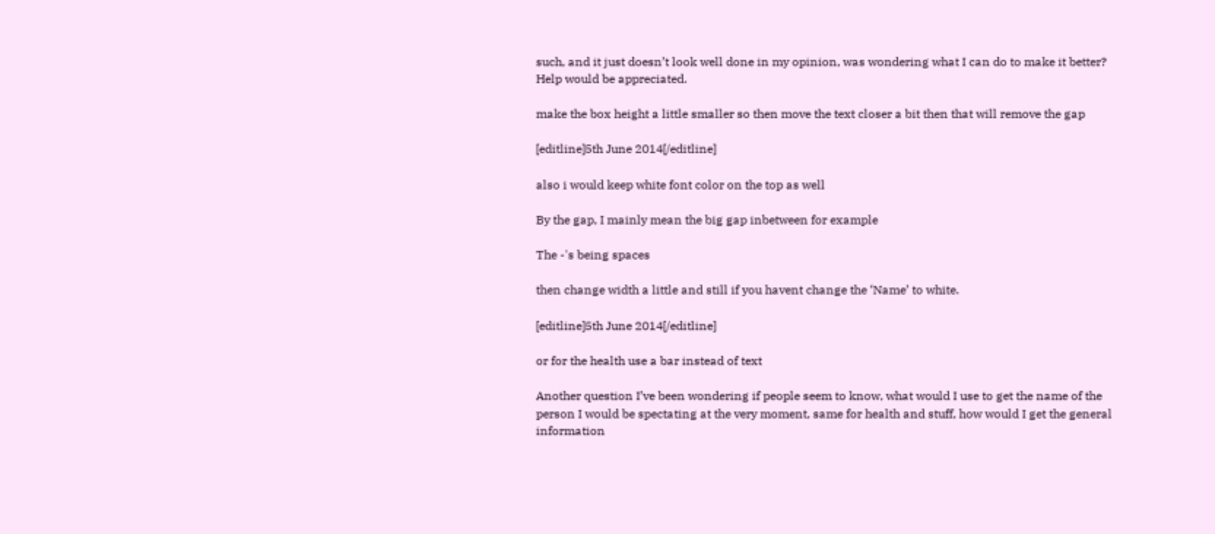such, and it just doesn’t look well done in my opinion, was wondering what I can do to make it better? Help would be appreciated.

make the box height a little smaller so then move the text closer a bit then that will remove the gap

[editline]5th June 2014[/editline]

also i would keep white font color on the top as well

By the gap, I mainly mean the big gap inbetween for example

The -'s being spaces

then change width a little and still if you havent change the ‘Name’ to white.

[editline]5th June 2014[/editline]

or for the health use a bar instead of text

Another question I’ve been wondering if people seem to know, what would I use to get the name of the person I would be spectating at the very moment, same for health and stuff, how would I get the general information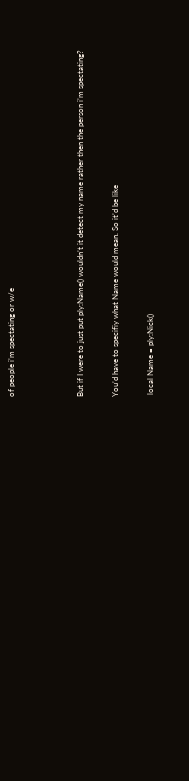of people i’m spectating or w/e



But if I were to just put ply:Name() wouldn’t it detect my name rather then the person i’m spectating?

You’d have to specifiy what Name would mean. So it’d be like

 local Name = ply:Nick()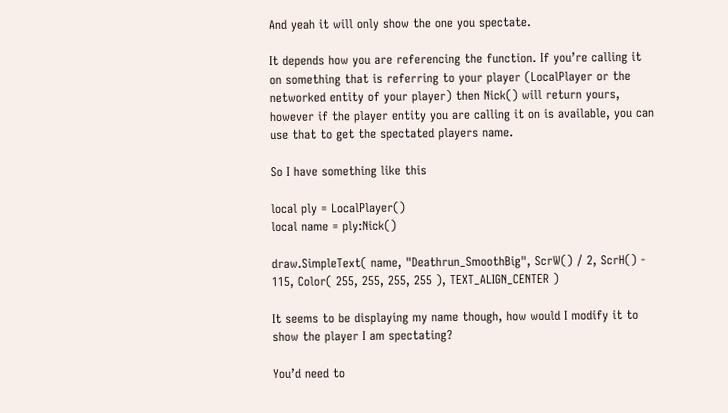And yeah it will only show the one you spectate.

It depends how you are referencing the function. If you’re calling it on something that is referring to your player (LocalPlayer or the networked entity of your player) then Nick() will return yours, however if the player entity you are calling it on is available, you can use that to get the spectated players name.

So I have something like this

local ply = LocalPlayer()
local name = ply:Nick()

draw.SimpleText( name, "Deathrun_SmoothBig", ScrW() / 2, ScrH() - 115, Color( 255, 255, 255, 255 ), TEXT_ALIGN_CENTER )

It seems to be displaying my name though, how would I modify it to show the player I am spectating?

You’d need to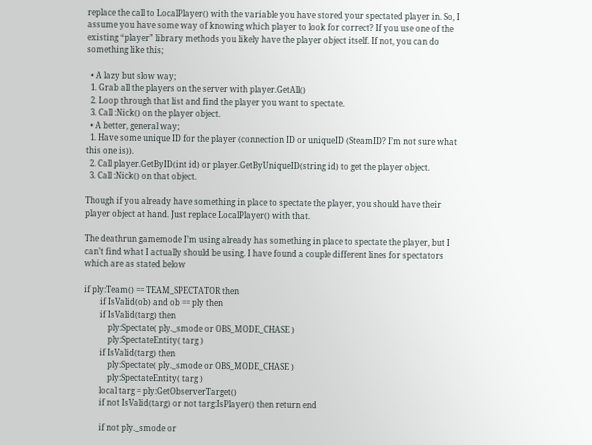replace the call to LocalPlayer() with the variable you have stored your spectated player in. So, I assume you have some way of knowing which player to look for correct? If you use one of the existing “player” library methods you likely have the player object itself. If not, you can do something like this;

  • A lazy but slow way;
  1. Grab all the players on the server with player.GetAll()
  2. Loop through that list and find the player you want to spectate.
  3. Call :Nick() on the player object.
  • A better, general way;
  1. Have some unique ID for the player (connection ID or uniqueID (SteamID? I’m not sure what this one is)).
  2. Call player.GetByID(int id) or player.GetByUniqueID(string id) to get the player object.
  3. Call :Nick() on that object.

Though if you already have something in place to spectate the player, you should have their player object at hand. Just replace LocalPlayer() with that.

The deathrun gamemode I’m using already has something in place to spectate the player, but I can’t find what I actually should be using. I have found a couple different lines for spectators which are as stated below

if ply:Team() == TEAM_SPECTATOR then
        if IsValid(ob) and ob == ply then
        if IsValid(targ) then
            ply:Spectate( ply._smode or OBS_MODE_CHASE )
            ply:SpectateEntity( targ )
        if IsValid(targ) then
            ply:Spectate( ply._smode or OBS_MODE_CHASE )
            ply:SpectateEntity( targ )
        local targ = ply:GetObserverTarget()
        if not IsValid(targ) or not targ:IsPlayer() then return end

        if not ply._smode or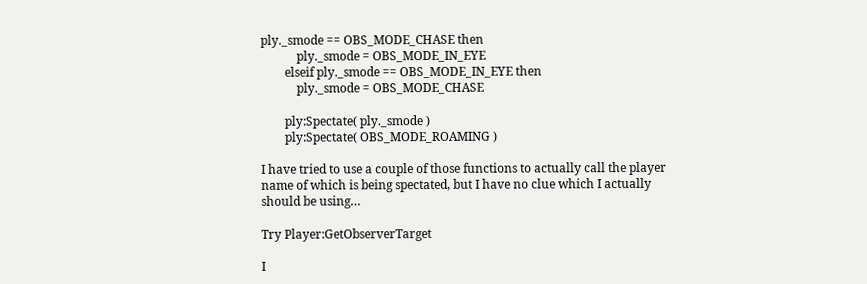ply._smode == OBS_MODE_CHASE then
            ply._smode = OBS_MODE_IN_EYE
        elseif ply._smode == OBS_MODE_IN_EYE then
            ply._smode = OBS_MODE_CHASE

        ply:Spectate( ply._smode )
        ply:Spectate( OBS_MODE_ROAMING )

I have tried to use a couple of those functions to actually call the player name of which is being spectated, but I have no clue which I actually should be using…

Try Player:GetObserverTarget

I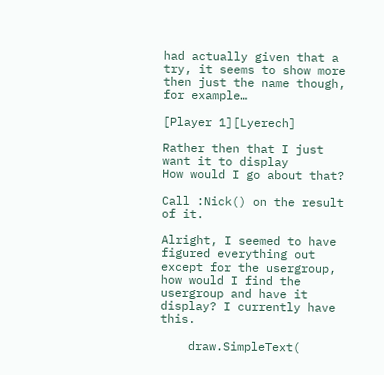had actually given that a try, it seems to show more then just the name though, for example…

[Player 1][Lyerech]

Rather then that I just want it to display
How would I go about that?

Call :Nick() on the result of it.

Alright, I seemed to have figured everything out except for the usergroup, how would I find the usergroup and have it display? I currently have this.

    draw.SimpleText(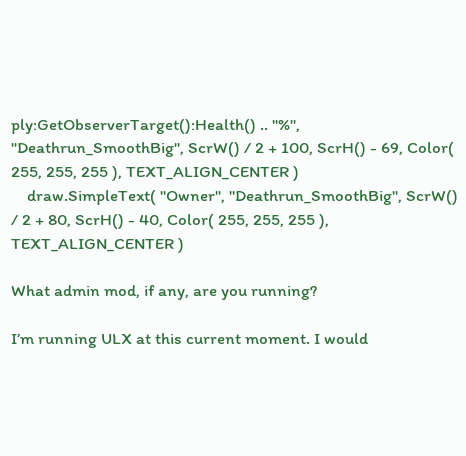ply:GetObserverTarget():Health() .. "%", "Deathrun_SmoothBig", ScrW() / 2 + 100, ScrH() - 69, Color( 255, 255, 255 ), TEXT_ALIGN_CENTER )
    draw.SimpleText( "Owner", "Deathrun_SmoothBig", ScrW() / 2 + 80, ScrH() - 40, Color( 255, 255, 255 ), TEXT_ALIGN_CENTER )

What admin mod, if any, are you running?

I’m running ULX at this current moment. I would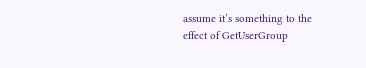assume it’s something to the effect of GetUserGroup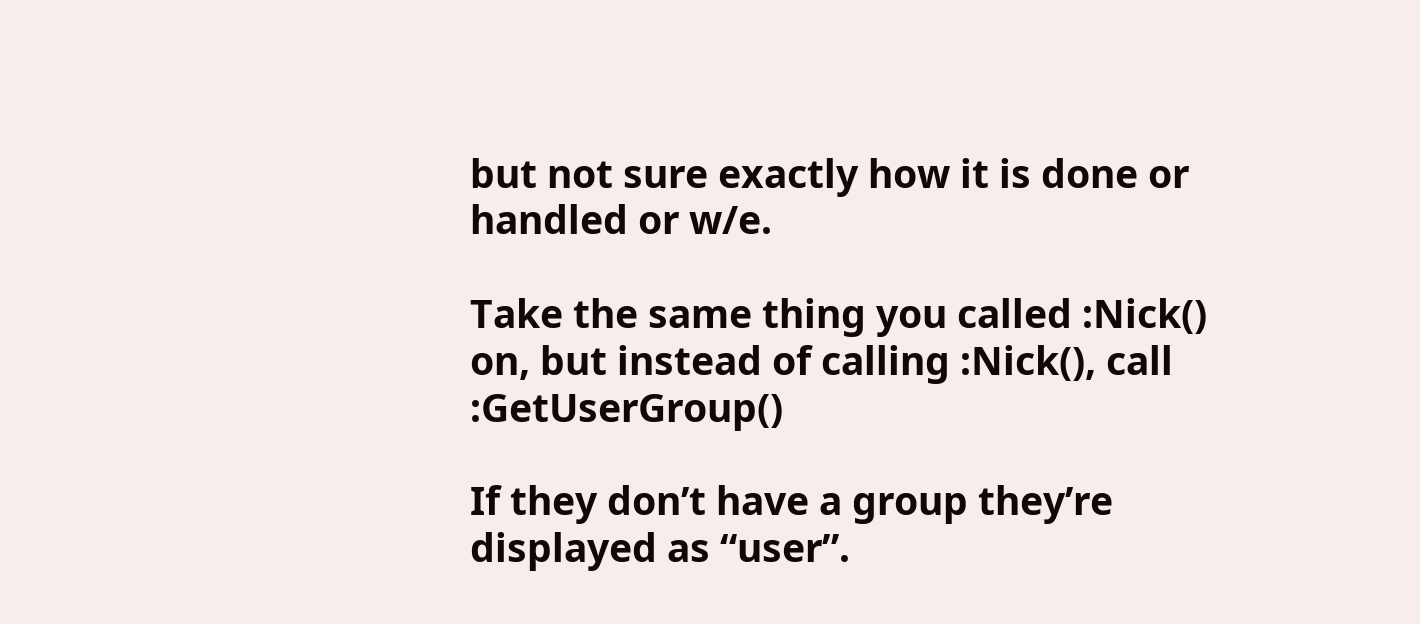but not sure exactly how it is done or handled or w/e.

Take the same thing you called :Nick() on, but instead of calling :Nick(), call :GetUserGroup()

If they don’t have a group they’re displayed as “user”.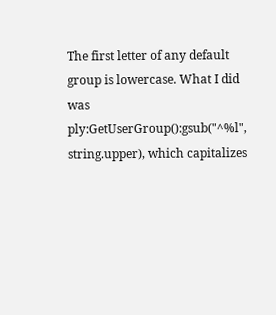The first letter of any default group is lowercase. What I did was ply:GetUserGroup():gsub("^%l", string.upper), which capitalizes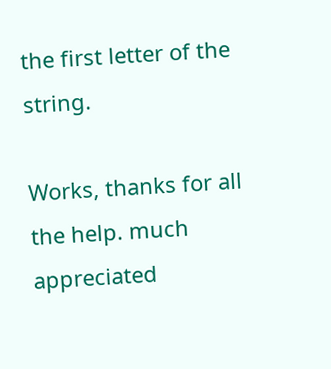the first letter of the string.

Works, thanks for all the help. much appreciated